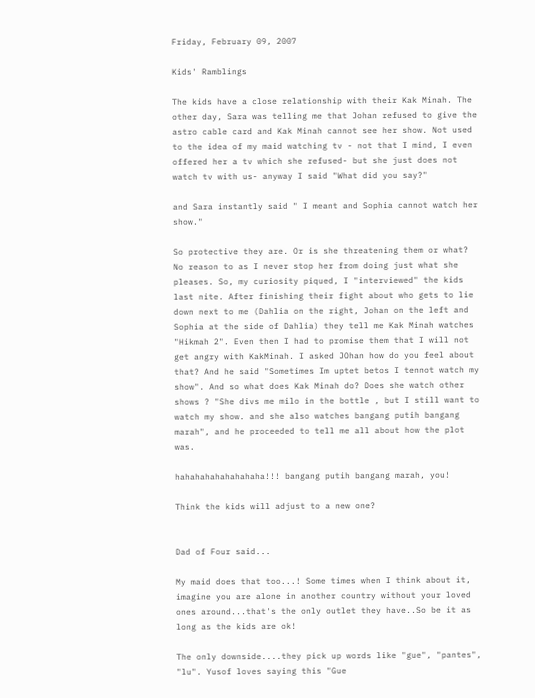Friday, February 09, 2007

Kids' Ramblings

The kids have a close relationship with their Kak Minah. The other day, Sara was telling me that Johan refused to give the astro cable card and Kak Minah cannot see her show. Not used to the idea of my maid watching tv - not that I mind, I even offered her a tv which she refused- but she just does not watch tv with us- anyway I said "What did you say?"

and Sara instantly said " I meant and Sophia cannot watch her show."

So protective they are. Or is she threatening them or what? No reason to as I never stop her from doing just what she pleases. So, my curiosity piqued, I "interviewed" the kids last nite. After finishing their fight about who gets to lie down next to me (Dahlia on the right, Johan on the left and Sophia at the side of Dahlia) they tell me Kak Minah watches "Hikmah 2". Even then I had to promise them that I will not get angry with KakMinah. I asked JOhan how do you feel about that? And he said "Sometimes Im uptet betos I tennot watch my show". And so what does Kak Minah do? Does she watch other shows ? "She divs me milo in the bottle , but I still want to watch my show. and she also watches bangang putih bangang marah", and he proceeded to tell me all about how the plot was.

hahahahahahahahaha!!! bangang putih bangang marah, you!

Think the kids will adjust to a new one?


Dad of Four said...

My maid does that too...! Some times when I think about it, imagine you are alone in another country without your loved ones around...that's the only outlet they have..So be it as long as the kids are ok!

The only downside....they pick up words like "gue", "pantes", "lu". Yusof loves saying this "Gue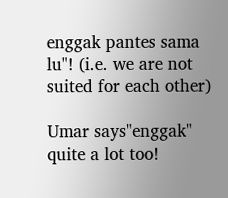enggak pantes sama lu"! (i.e. we are not suited for each other)

Umar says"enggak" quite a lot too!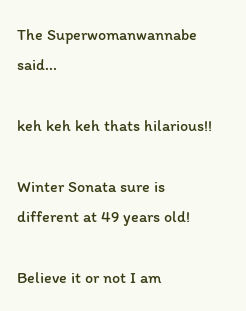The Superwomanwannabe said...

keh keh keh thats hilarious!!

Winter Sonata sure is different at 49 years old!

Believe it or not I am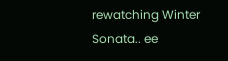rewatching Winter Sonata.. ee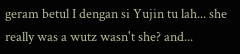geram betul I dengan si Yujin tu lah... she really was a wutz wasn't she? and...